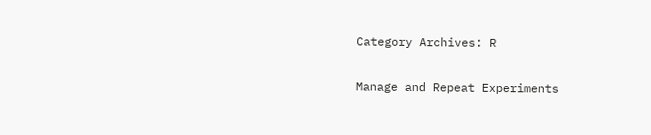Category Archives: R

Manage and Repeat Experiments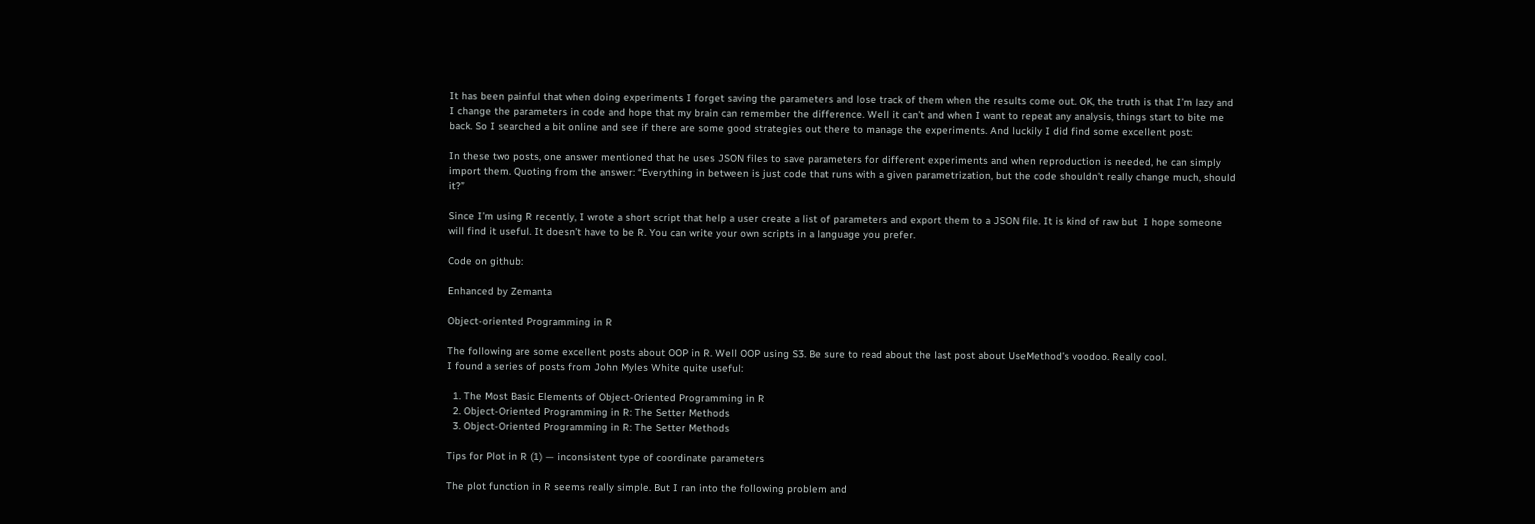It has been painful that when doing experiments I forget saving the parameters and lose track of them when the results come out. OK, the truth is that I’m lazy and I change the parameters in code and hope that my brain can remember the difference. Well it can’t and when I want to repeat any analysis, things start to bite me back. So I searched a bit online and see if there are some good strategies out there to manage the experiments. And luckily I did find some excellent post:

In these two posts, one answer mentioned that he uses JSON files to save parameters for different experiments and when reproduction is needed, he can simply import them. Quoting from the answer: “Everything in between is just code that runs with a given parametrization, but the code shouldn’t really change much, should it?”

Since I’m using R recently, I wrote a short script that help a user create a list of parameters and export them to a JSON file. It is kind of raw but  I hope someone will find it useful. It doesn’t have to be R. You can write your own scripts in a language you prefer.

Code on github:

Enhanced by Zemanta

Object-oriented Programming in R

The following are some excellent posts about OOP in R. Well OOP using S3. Be sure to read about the last post about UseMethod’s voodoo. Really cool.
I found a series of posts from John Myles White quite useful:

  1. The Most Basic Elements of Object-Oriented Programming in R
  2. Object-Oriented Programming in R: The Setter Methods
  3. Object-Oriented Programming in R: The Setter Methods

Tips for Plot in R (1) — inconsistent type of coordinate parameters

The plot function in R seems really simple. But I ran into the following problem and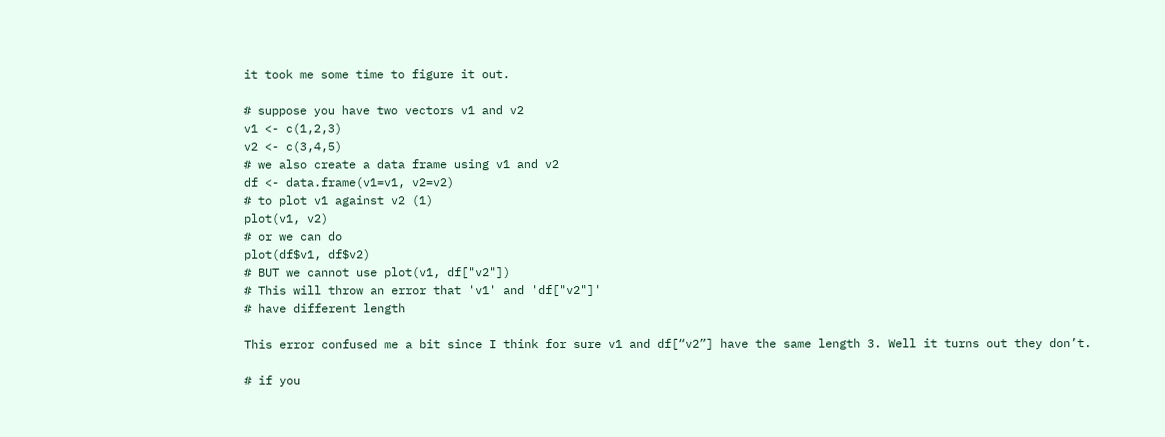it took me some time to figure it out.

# suppose you have two vectors v1 and v2
v1 <- c(1,2,3)
v2 <- c(3,4,5)
# we also create a data frame using v1 and v2
df <- data.frame(v1=v1, v2=v2)
# to plot v1 against v2 (1)
plot(v1, v2)
# or we can do
plot(df$v1, df$v2)
# BUT we cannot use plot(v1, df["v2"])
# This will throw an error that 'v1' and 'df["v2"]'
# have different length

This error confused me a bit since I think for sure v1 and df[“v2”] have the same length 3. Well it turns out they don’t.

# if you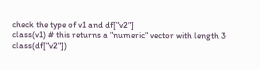check the type of v1 and df["v2"]
class(v1) # this returns a "numeric" vector with length 3
class(df["v2"])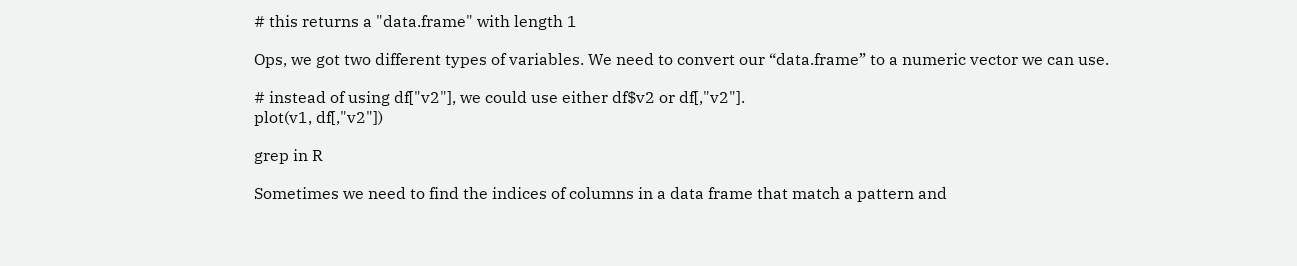# this returns a "data.frame" with length 1

Ops, we got two different types of variables. We need to convert our “data.frame” to a numeric vector we can use.

# instead of using df["v2"], we could use either df$v2 or df[,"v2"].
plot(v1, df[,"v2"])

grep in R

Sometimes we need to find the indices of columns in a data frame that match a pattern and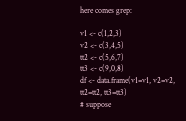here comes grep:

v1 <- c(1,2,3)
v2 <- c(3,4,5)
tt2 <- c(5,6,7)
tt3 <- c(9,0,8)
df <- data.frame(v1=v1, v2=v2, tt2=tt2, tt3=tt3)
# suppose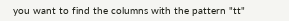you want to find the columns with the pattern "tt"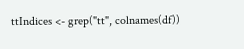ttIndices <- grep("tt", colnames(df))